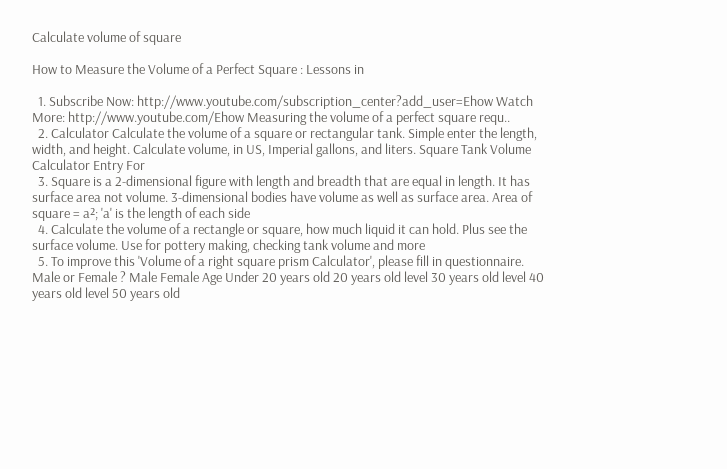Calculate volume of square

How to Measure the Volume of a Perfect Square : Lessons in

  1. Subscribe Now: http://www.youtube.com/subscription_center?add_user=Ehow Watch More: http://www.youtube.com/Ehow Measuring the volume of a perfect square requ..
  2. Calculator Calculate the volume of a square or rectangular tank. Simple enter the length, width, and height. Calculate volume, in US, Imperial gallons, and liters. Square Tank Volume Calculator Entry For
  3. Square is a 2-dimensional figure with length and breadth that are equal in length. It has surface area not volume. 3-dimensional bodies have volume as well as surface area. Area of square = a²; 'a' is the length of each side
  4. Calculate the volume of a rectangle or square, how much liquid it can hold. Plus see the surface volume. Use for pottery making, checking tank volume and more
  5. To improve this 'Volume of a right square prism Calculator', please fill in questionnaire. Male or Female ? Male Female Age Under 20 years old 20 years old level 30 years old level 40 years old level 50 years old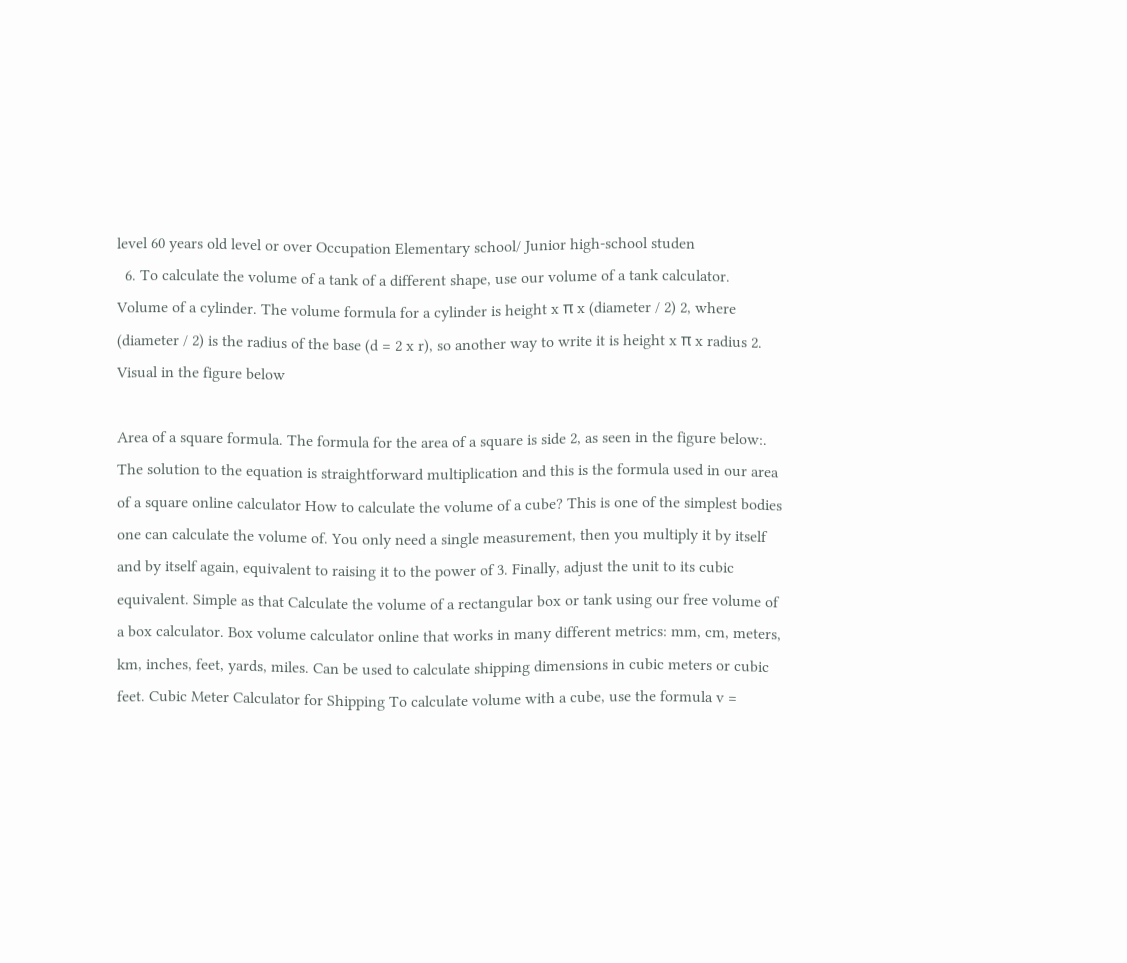level 60 years old level or over Occupation Elementary school/ Junior high-school studen
  6. To calculate the volume of a tank of a different shape, use our volume of a tank calculator. Volume of a cylinder. The volume formula for a cylinder is height x π x (diameter / 2) 2, where (diameter / 2) is the radius of the base (d = 2 x r), so another way to write it is height x π x radius 2. Visual in the figure below

Area of a square formula. The formula for the area of a square is side 2, as seen in the figure below:. The solution to the equation is straightforward multiplication and this is the formula used in our area of a square online calculator How to calculate the volume of a cube? This is one of the simplest bodies one can calculate the volume of. You only need a single measurement, then you multiply it by itself and by itself again, equivalent to raising it to the power of 3. Finally, adjust the unit to its cubic equivalent. Simple as that Calculate the volume of a rectangular box or tank using our free volume of a box calculator. Box volume calculator online that works in many different metrics: mm, cm, meters, km, inches, feet, yards, miles. Can be used to calculate shipping dimensions in cubic meters or cubic feet. Cubic Meter Calculator for Shipping To calculate volume with a cube, use the formula v =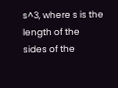s^3, where s is the length of the sides of the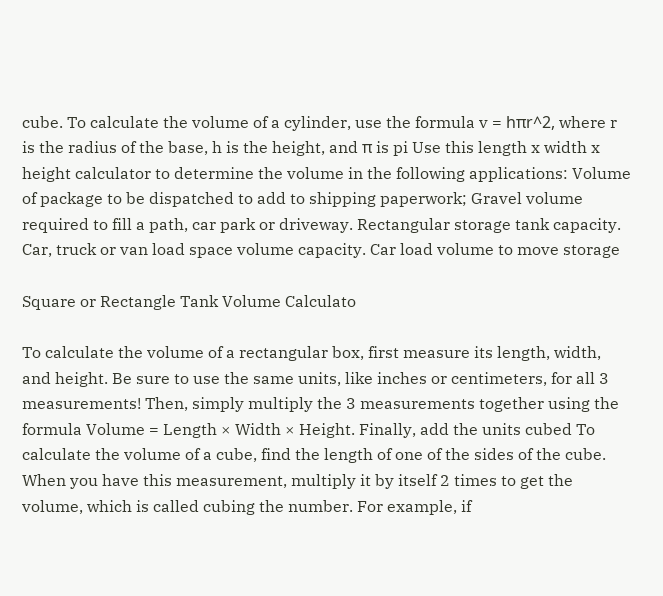cube. To calculate the volume of a cylinder, use the formula v = hπr^2, where r is the radius of the base, h is the height, and π is pi Use this length x width x height calculator to determine the volume in the following applications: Volume of package to be dispatched to add to shipping paperwork; Gravel volume required to fill a path, car park or driveway. Rectangular storage tank capacity. Car, truck or van load space volume capacity. Car load volume to move storage

Square or Rectangle Tank Volume Calculato

To calculate the volume of a rectangular box, first measure its length, width, and height. Be sure to use the same units, like inches or centimeters, for all 3 measurements! Then, simply multiply the 3 measurements together using the formula Volume = Length × Width × Height. Finally, add the units cubed To calculate the volume of a cube, find the length of one of the sides of the cube. When you have this measurement, multiply it by itself 2 times to get the volume, which is called cubing the number. For example, if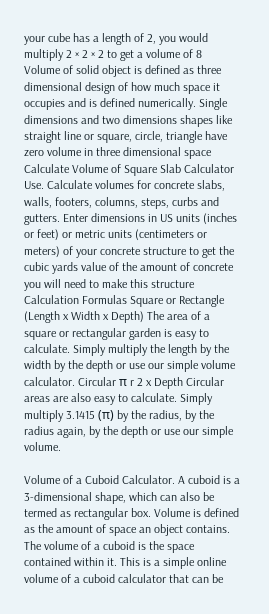your cube has a length of 2, you would multiply 2 × 2 × 2 to get a volume of 8 Volume of solid object is defined as three dimensional design of how much space it occupies and is defined numerically. Single dimensions and two dimensions shapes like straight line or square, circle, triangle have zero volume in three dimensional space Calculate Volume of Square Slab Calculator Use. Calculate volumes for concrete slabs, walls, footers, columns, steps, curbs and gutters. Enter dimensions in US units (inches or feet) or metric units (centimeters or meters) of your concrete structure to get the cubic yards value of the amount of concrete you will need to make this structure Calculation Formulas Square or Rectangle (Length x Width x Depth) The area of a square or rectangular garden is easy to calculate. Simply multiply the length by the width by the depth or use our simple volume calculator. Circular π r 2 x Depth Circular areas are also easy to calculate. Simply multiply 3.1415 (π) by the radius, by the radius again, by the depth or use our simple volume.

Volume of a Cuboid Calculator. A cuboid is a 3-dimensional shape, which can also be termed as rectangular box. Volume is defined as the amount of space an object contains. The volume of a cuboid is the space contained within it. This is a simple online volume of a cuboid calculator that can be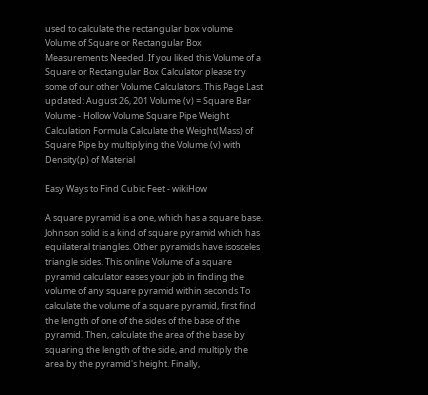used to calculate the rectangular box volume Volume of Square or Rectangular Box Measurements Needed. If you liked this Volume of a Square or Rectangular Box Calculator please try some of our other Volume Calculators. This Page Last updated: August 26, 201 Volume (v) = Square Bar Volume - Hollow Volume Square Pipe Weight Calculation Formula Calculate the Weight(Mass) of Square Pipe by multiplying the Volume (v) with Density(p) of Material

Easy Ways to Find Cubic Feet - wikiHow

A square pyramid is a one, which has a square base. Johnson solid is a kind of square pyramid which has equilateral triangles. Other pyramids have isosceles triangle sides. This online Volume of a square pyramid calculator eases your job in finding the volume of any square pyramid within seconds To calculate the volume of a square pyramid, first find the length of one of the sides of the base of the pyramid. Then, calculate the area of the base by squaring the length of the side, and multiply the area by the pyramid's height. Finally,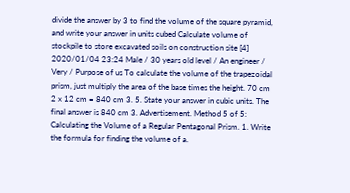divide the answer by 3 to find the volume of the square pyramid, and write your answer in units cubed Calculate volume of stockpile to store excavated soils on construction site [4] 2020/01/04 23:24 Male / 30 years old level / An engineer / Very / Purpose of us To calculate the volume of the trapezoidal prism, just multiply the area of the base times the height. 70 cm 2 x 12 cm = 840 cm 3. 5. State your answer in cubic units. The final answer is 840 cm 3. Advertisement. Method 5 of 5: Calculating the Volume of a Regular Pentagonal Prism. 1. Write the formula for finding the volume of a.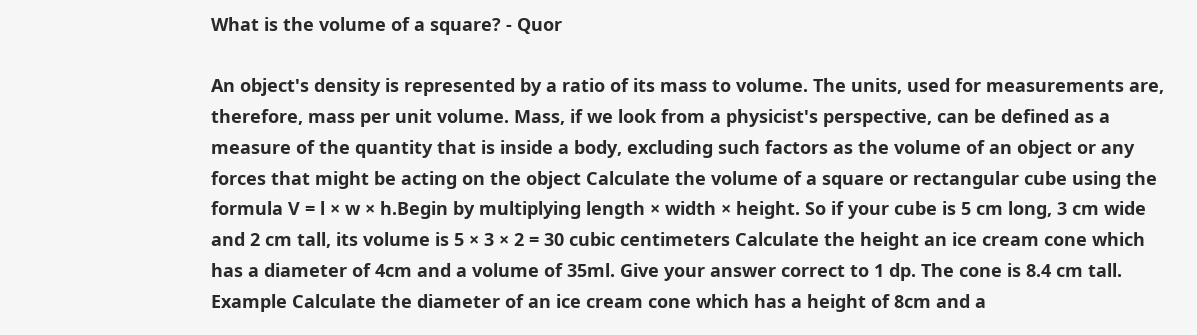What is the volume of a square? - Quor

An object's density is represented by a ratio of its mass to volume. The units, used for measurements are, therefore, mass per unit volume. Mass, if we look from a physicist's perspective, can be defined as a measure of the quantity that is inside a body, excluding such factors as the volume of an object or any forces that might be acting on the object Calculate the volume of a square or rectangular cube using the formula V = l × w × h.Begin by multiplying length × width × height. So if your cube is 5 cm long, 3 cm wide and 2 cm tall, its volume is 5 × 3 × 2 = 30 cubic centimeters Calculate the height an ice cream cone which has a diameter of 4cm and a volume of 35ml. Give your answer correct to 1 dp. The cone is 8.4 cm tall. Example Calculate the diameter of an ice cream cone which has a height of 8cm and a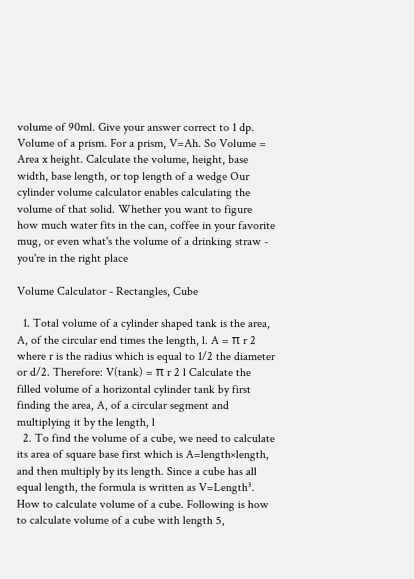volume of 90ml. Give your answer correct to 1 dp. Volume of a prism. For a prism, V=Ah. So Volume = Area x height. Calculate the volume, height, base width, base length, or top length of a wedge Our cylinder volume calculator enables calculating the volume of that solid. Whether you want to figure how much water fits in the can, coffee in your favorite mug, or even what's the volume of a drinking straw - you're in the right place

Volume Calculator - Rectangles, Cube

  1. Total volume of a cylinder shaped tank is the area, A, of the circular end times the length, l. A = π r 2 where r is the radius which is equal to 1/2 the diameter or d/2. Therefore: V(tank) = π r 2 l Calculate the filled volume of a horizontal cylinder tank by first finding the area, A, of a circular segment and multiplying it by the length, l
  2. To find the volume of a cube, we need to calculate its area of square base first which is A=length×length, and then multiply by its length. Since a cube has all equal length, the formula is written as V=Length³. How to calculate volume of a cube. Following is how to calculate volume of a cube with length 5,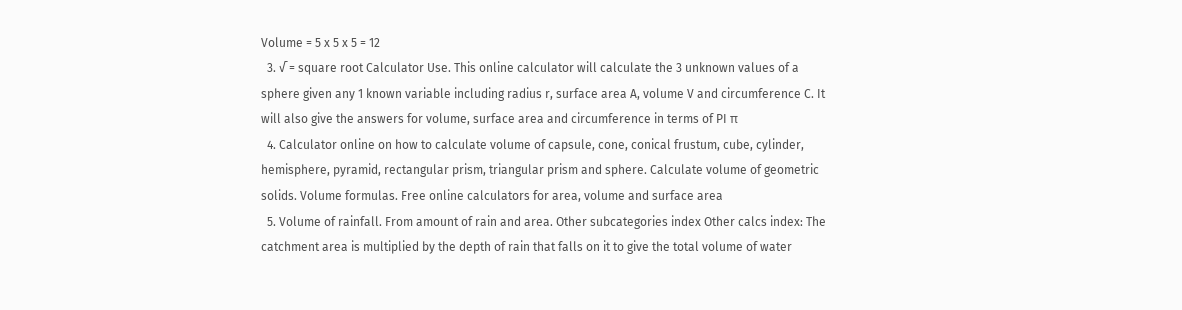Volume = 5 x 5 x 5 = 12
  3. √ = square root Calculator Use. This online calculator will calculate the 3 unknown values of a sphere given any 1 known variable including radius r, surface area A, volume V and circumference C. It will also give the answers for volume, surface area and circumference in terms of PI π
  4. Calculator online on how to calculate volume of capsule, cone, conical frustum, cube, cylinder, hemisphere, pyramid, rectangular prism, triangular prism and sphere. Calculate volume of geometric solids. Volume formulas. Free online calculators for area, volume and surface area
  5. Volume of rainfall. From amount of rain and area. Other subcategories index Other calcs index: The catchment area is multiplied by the depth of rain that falls on it to give the total volume of water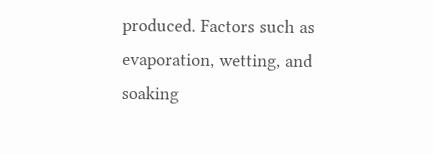produced. Factors such as evaporation, wetting, and soaking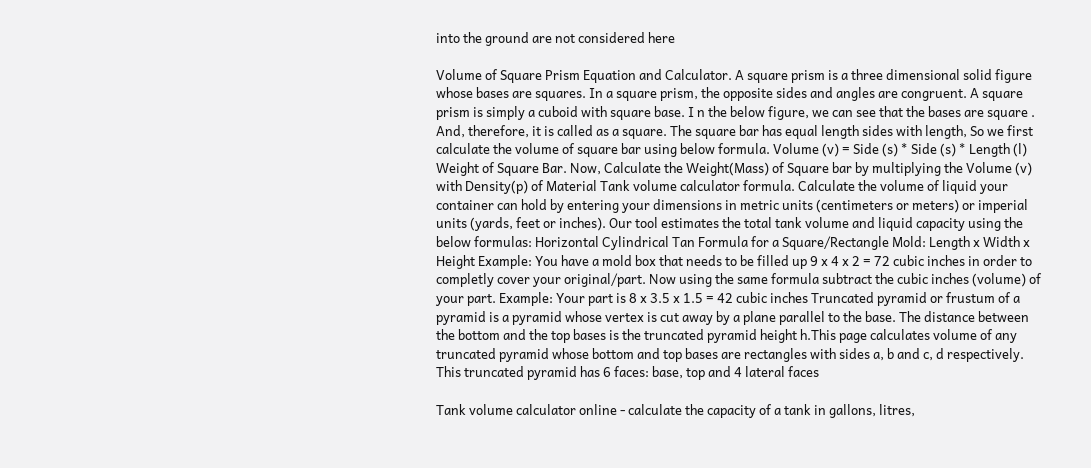into the ground are not considered here

Volume of Square Prism Equation and Calculator. A square prism is a three dimensional solid figure whose bases are squares. In a square prism, the opposite sides and angles are congruent. A square prism is simply a cuboid with square base. I n the below figure, we can see that the bases are square . And, therefore, it is called as a square. The square bar has equal length sides with length, So we first calculate the volume of square bar using below formula. Volume (v) = Side (s) * Side (s) * Length (l) Weight of Square Bar. Now, Calculate the Weight(Mass) of Square bar by multiplying the Volume (v) with Density(p) of Material Tank volume calculator formula. Calculate the volume of liquid your container can hold by entering your dimensions in metric units (centimeters or meters) or imperial units (yards, feet or inches). Our tool estimates the total tank volume and liquid capacity using the below formulas: Horizontal Cylindrical Tan Formula for a Square/Rectangle Mold: Length x Width x Height Example: You have a mold box that needs to be filled up 9 x 4 x 2 = 72 cubic inches in order to completly cover your original/part. Now using the same formula subtract the cubic inches (volume) of your part. Example: Your part is 8 x 3.5 x 1.5 = 42 cubic inches Truncated pyramid or frustum of a pyramid is a pyramid whose vertex is cut away by a plane parallel to the base. The distance between the bottom and the top bases is the truncated pyramid height h.This page calculates volume of any truncated pyramid whose bottom and top bases are rectangles with sides a, b and c, d respectively. This truncated pyramid has 6 faces: base, top and 4 lateral faces

Tank volume calculator online - calculate the capacity of a tank in gallons, litres,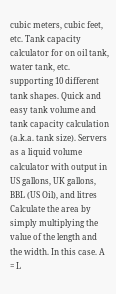cubic meters, cubic feet, etc. Tank capacity calculator for on oil tank, water tank, etc. supporting 10 different tank shapes. Quick and easy tank volume and tank capacity calculation (a.k.a. tank size). Servers as a liquid volume calculator with output in US gallons, UK gallons, BBL (US Oil), and litres Calculate the area by simply multiplying the value of the length and the width. In this case. A = L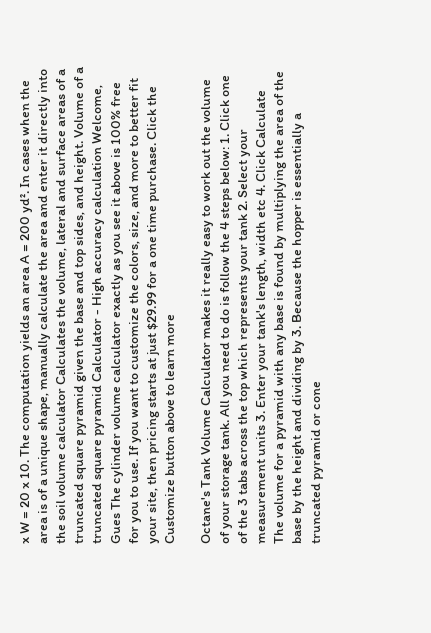x W = 20 x 10. The computation yields an area A = 200 yd². In cases when the area is of a unique shape, manually calculate the area and enter it directly into the soil volume calculator Calculates the volume, lateral and surface areas of a truncated square pyramid given the base and top sides, and height. Volume of a truncated square pyramid Calculator - High accuracy calculation Welcome, Gues The cylinder volume calculator exactly as you see it above is 100% free for you to use. If you want to customize the colors, size, and more to better fit your site, then pricing starts at just $29.99 for a one time purchase. Click the Customize button above to learn more

Octane's Tank Volume Calculator makes it really easy to work out the volume of your storage tank. All you need to do is follow the 4 steps below: 1. Click one of the 3 tabs across the top which represents your tank 2. Select your measurement units 3. Enter your tank's length, width etc 4. Click Calculate The volume for a pyramid with any base is found by multiplying the area of the base by the height and dividing by 3. Because the hopper is essentially a truncated pyramid or cone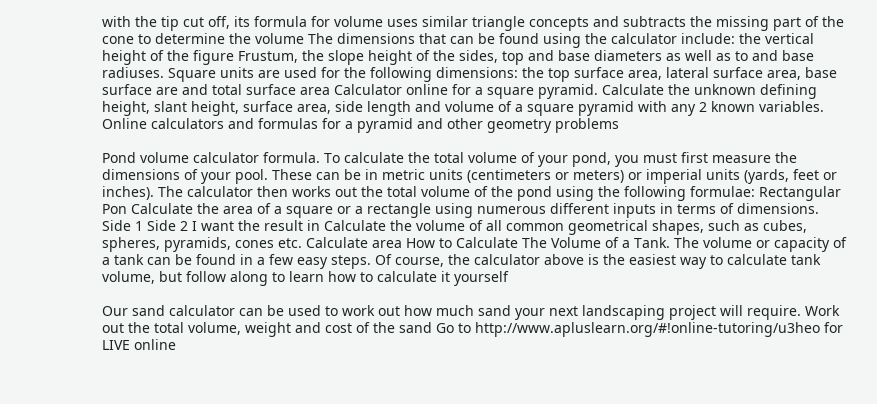with the tip cut off, its formula for volume uses similar triangle concepts and subtracts the missing part of the cone to determine the volume The dimensions that can be found using the calculator include: the vertical height of the figure Frustum, the slope height of the sides, top and base diameters as well as to and base radiuses. Square units are used for the following dimensions: the top surface area, lateral surface area, base surface are and total surface area Calculator online for a square pyramid. Calculate the unknown defining height, slant height, surface area, side length and volume of a square pyramid with any 2 known variables. Online calculators and formulas for a pyramid and other geometry problems

Pond volume calculator formula. To calculate the total volume of your pond, you must first measure the dimensions of your pool. These can be in metric units (centimeters or meters) or imperial units (yards, feet or inches). The calculator then works out the total volume of the pond using the following formulae: Rectangular Pon Calculate the area of a square or a rectangle using numerous different inputs in terms of dimensions. Side 1 Side 2 I want the result in Calculate the volume of all common geometrical shapes, such as cubes, spheres, pyramids, cones etc. Calculate area How to Calculate The Volume of a Tank. The volume or capacity of a tank can be found in a few easy steps. Of course, the calculator above is the easiest way to calculate tank volume, but follow along to learn how to calculate it yourself

Our sand calculator can be used to work out how much sand your next landscaping project will require. Work out the total volume, weight and cost of the sand Go to http://www.apluslearn.org/#!online-tutoring/u3heo for LIVE online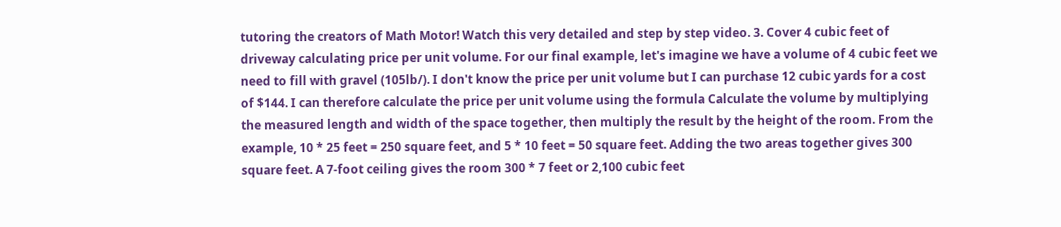tutoring the creators of Math Motor! Watch this very detailed and step by step video. 3. Cover 4 cubic feet of driveway calculating price per unit volume. For our final example, let's imagine we have a volume of 4 cubic feet we need to fill with gravel (105lb/). I don't know the price per unit volume but I can purchase 12 cubic yards for a cost of $144. I can therefore calculate the price per unit volume using the formula Calculate the volume by multiplying the measured length and width of the space together, then multiply the result by the height of the room. From the example, 10 * 25 feet = 250 square feet, and 5 * 10 feet = 50 square feet. Adding the two areas together gives 300 square feet. A 7-foot ceiling gives the room 300 * 7 feet or 2,100 cubic feet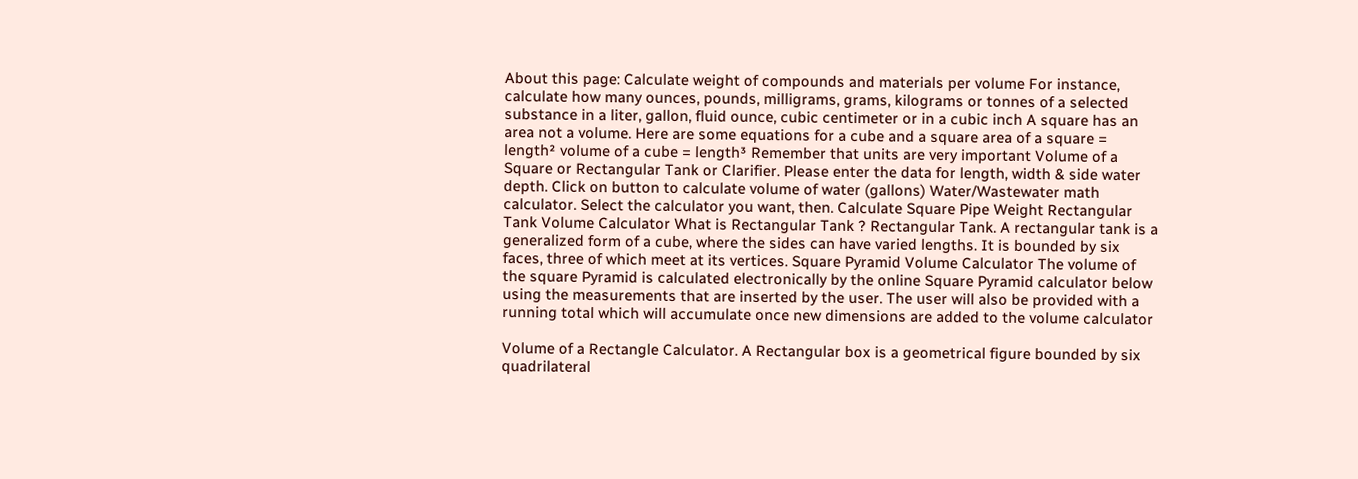About this page: Calculate weight of compounds and materials per volume For instance, calculate how many ounces, pounds, milligrams, grams, kilograms or tonnes of a selected substance in a liter, gallon, fluid ounce, cubic centimeter or in a cubic inch A square has an area not a volume. Here are some equations for a cube and a square area of a square = length² volume of a cube = length³ Remember that units are very important Volume of a Square or Rectangular Tank or Clarifier. Please enter the data for length, width & side water depth. Click on button to calculate volume of water (gallons) Water/Wastewater math calculator. Select the calculator you want, then. Calculate Square Pipe Weight Rectangular Tank Volume Calculator What is Rectangular Tank ? Rectangular Tank. A rectangular tank is a generalized form of a cube, where the sides can have varied lengths. It is bounded by six faces, three of which meet at its vertices. Square Pyramid Volume Calculator The volume of the square Pyramid is calculated electronically by the online Square Pyramid calculator below using the measurements that are inserted by the user. The user will also be provided with a running total which will accumulate once new dimensions are added to the volume calculator

Volume of a Rectangle Calculator. A Rectangular box is a geometrical figure bounded by six quadrilateral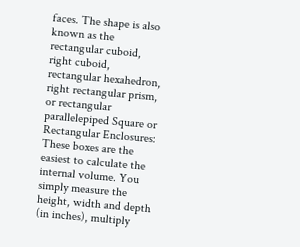faces. The shape is also known as the rectangular cuboid, right cuboid, rectangular hexahedron, right rectangular prism, or rectangular parallelepiped Square or Rectangular Enclosures: These boxes are the easiest to calculate the internal volume. You simply measure the height, width and depth (in inches), multiply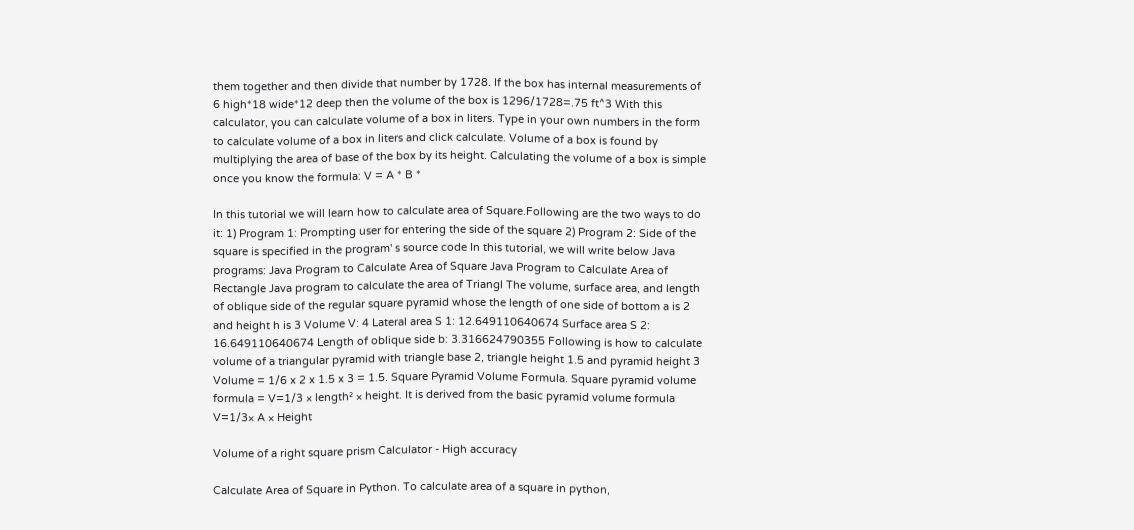them together and then divide that number by 1728. If the box has internal measurements of 6 high*18 wide*12 deep then the volume of the box is 1296/1728=.75 ft^3 With this calculator, you can calculate volume of a box in liters. Type in your own numbers in the form to calculate volume of a box in liters and click calculate. Volume of a box is found by multiplying the area of base of the box by its height. Calculating the volume of a box is simple once you know the formula: V = A * B *

In this tutorial we will learn how to calculate area of Square.Following are the two ways to do it: 1) Program 1: Prompting user for entering the side of the square 2) Program 2: Side of the square is specified in the program' s source code In this tutorial, we will write below Java programs: Java Program to Calculate Area of Square Java Program to Calculate Area of Rectangle Java program to calculate the area of Triangl The volume, surface area, and length of oblique side of the regular square pyramid whose the length of one side of bottom a is 2 and height h is 3 Volume V: 4 Lateral area S 1: 12.649110640674 Surface area S 2: 16.649110640674 Length of oblique side b: 3.316624790355 Following is how to calculate volume of a triangular pyramid with triangle base 2, triangle height 1.5 and pyramid height 3 Volume = 1/6 x 2 x 1.5 x 3 = 1.5. Square Pyramid Volume Formula. Square pyramid volume formula = V=1/3 × length² × height. It is derived from the basic pyramid volume formula V=1/3× A × Height

Volume of a right square prism Calculator - High accuracy

Calculate Area of Square in Python. To calculate area of a square in python,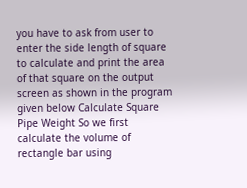you have to ask from user to enter the side length of square to calculate and print the area of that square on the output screen as shown in the program given below Calculate Square Pipe Weight So we first calculate the volume of rectangle bar using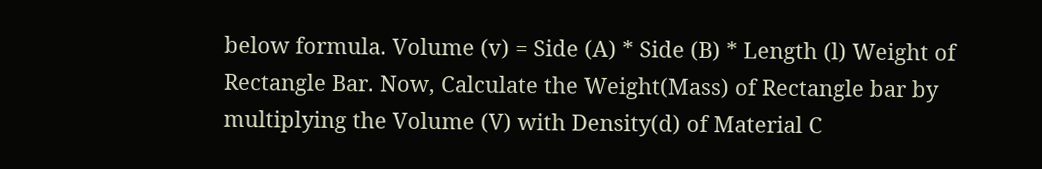below formula. Volume (v) = Side (A) * Side (B) * Length (l) Weight of Rectangle Bar. Now, Calculate the Weight(Mass) of Rectangle bar by multiplying the Volume (V) with Density(d) of Material C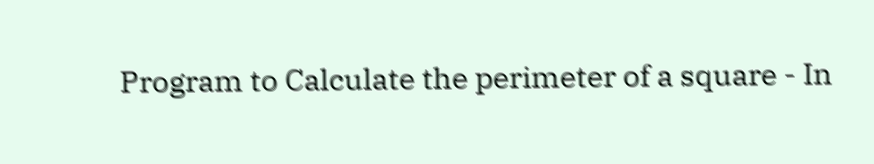Program to Calculate the perimeter of a square - In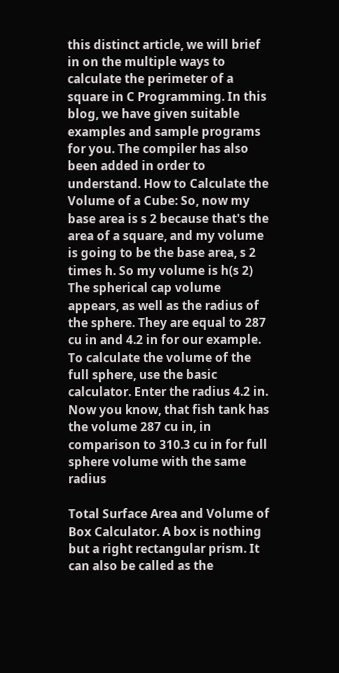this distinct article, we will brief in on the multiple ways to calculate the perimeter of a square in C Programming. In this blog, we have given suitable examples and sample programs for you. The compiler has also been added in order to understand. How to Calculate the Volume of a Cube: So, now my base area is s 2 because that's the area of a square, and my volume is going to be the base area, s 2 times h. So my volume is h(s 2) The spherical cap volume appears, as well as the radius of the sphere. They are equal to 287 cu in and 4.2 in for our example. To calculate the volume of the full sphere, use the basic calculator. Enter the radius 4.2 in. Now you know, that fish tank has the volume 287 cu in, in comparison to 310.3 cu in for full sphere volume with the same radius

Total Surface Area and Volume of Box Calculator. A box is nothing but a right rectangular prism. It can also be called as the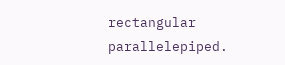rectangular parallelepiped.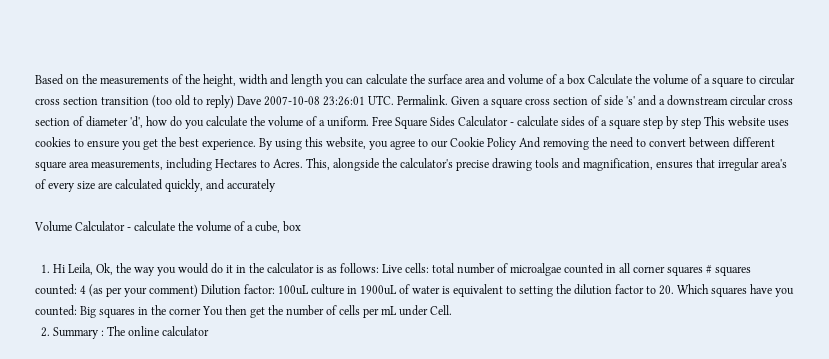Based on the measurements of the height, width and length you can calculate the surface area and volume of a box Calculate the volume of a square to circular cross section transition (too old to reply) Dave 2007-10-08 23:26:01 UTC. Permalink. Given a square cross section of side 's' and a downstream circular cross section of diameter 'd', how do you calculate the volume of a uniform. Free Square Sides Calculator - calculate sides of a square step by step This website uses cookies to ensure you get the best experience. By using this website, you agree to our Cookie Policy And removing the need to convert between different square area measurements, including Hectares to Acres. This, alongside the calculator's precise drawing tools and magnification, ensures that irregular area's of every size are calculated quickly, and accurately

Volume Calculator - calculate the volume of a cube, box

  1. Hi Leila, Ok, the way you would do it in the calculator is as follows: Live cells: total number of microalgae counted in all corner squares # squares counted: 4 (as per your comment) Dilution factor: 100uL culture in 1900uL of water is equivalent to setting the dilution factor to 20. Which squares have you counted: Big squares in the corner You then get the number of cells per mL under Cell.
  2. Summary : The online calculator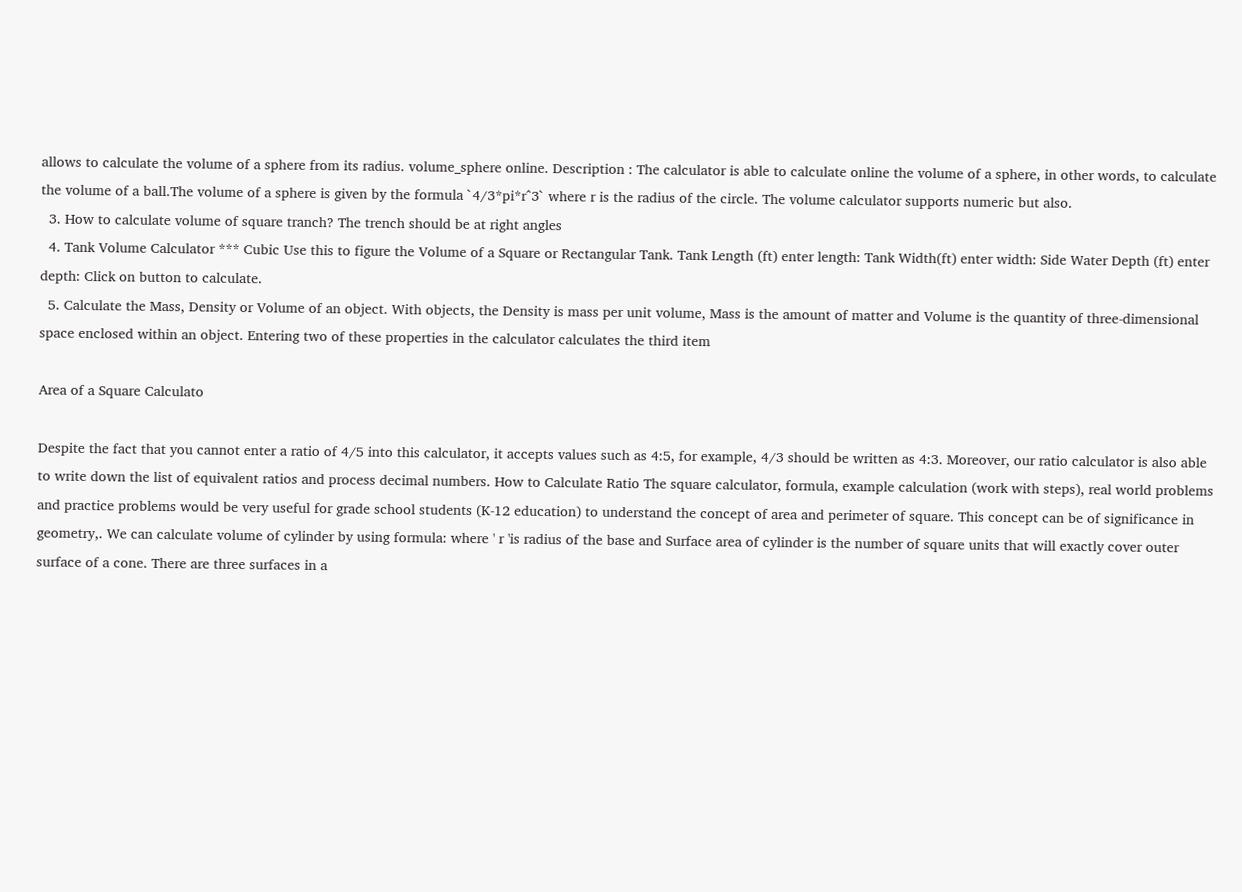allows to calculate the volume of a sphere from its radius. volume_sphere online. Description : The calculator is able to calculate online the volume of a sphere, in other words, to calculate the volume of a ball.The volume of a sphere is given by the formula `4/3*pi*r^3` where r is the radius of the circle. The volume calculator supports numeric but also.
  3. How to calculate volume of square tranch? The trench should be at right angles
  4. Tank Volume Calculator *** Cubic Use this to figure the Volume of a Square or Rectangular Tank. Tank Length (ft) enter length: Tank Width(ft) enter width: Side Water Depth (ft) enter depth: Click on button to calculate.
  5. Calculate the Mass, Density or Volume of an object. With objects, the Density is mass per unit volume, Mass is the amount of matter and Volume is the quantity of three-dimensional space enclosed within an object. Entering two of these properties in the calculator calculates the third item

Area of a Square Calculato

Despite the fact that you cannot enter a ratio of 4/5 into this calculator, it accepts values such as 4:5, for example, 4/3 should be written as 4:3. Moreover, our ratio calculator is also able to write down the list of equivalent ratios and process decimal numbers. How to Calculate Ratio The square calculator, formula, example calculation (work with steps), real world problems and practice problems would be very useful for grade school students (K-12 education) to understand the concept of area and perimeter of square. This concept can be of significance in geometry,. We can calculate volume of cylinder by using formula: where ' r 'is radius of the base and Surface area of cylinder is the number of square units that will exactly cover outer surface of a cone. There are three surfaces in a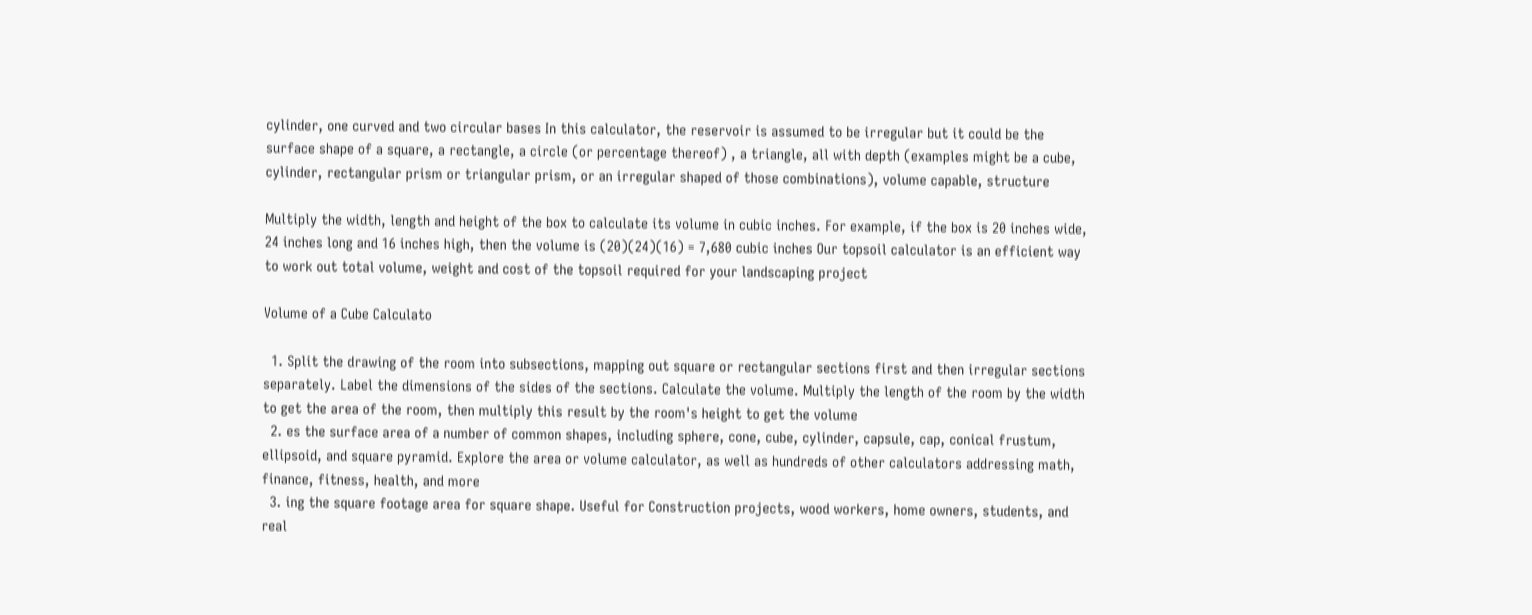cylinder, one curved and two circular bases In this calculator, the reservoir is assumed to be irregular but it could be the surface shape of a square, a rectangle, a circle (or percentage thereof) , a triangle, all with depth (examples might be a cube, cylinder, rectangular prism or triangular prism, or an irregular shaped of those combinations), volume capable, structure

Multiply the width, length and height of the box to calculate its volume in cubic inches. For example, if the box is 20 inches wide, 24 inches long and 16 inches high, then the volume is (20)(24)(16) = 7,680 cubic inches Our topsoil calculator is an efficient way to work out total volume, weight and cost of the topsoil required for your landscaping project

Volume of a Cube Calculato

  1. Split the drawing of the room into subsections, mapping out square or rectangular sections first and then irregular sections separately. Label the dimensions of the sides of the sections. Calculate the volume. Multiply the length of the room by the width to get the area of the room, then multiply this result by the room's height to get the volume
  2. es the surface area of a number of common shapes, including sphere, cone, cube, cylinder, capsule, cap, conical frustum, ellipsoid, and square pyramid. Explore the area or volume calculator, as well as hundreds of other calculators addressing math, finance, fitness, health, and more
  3. ing the square footage area for square shape. Useful for Construction projects, wood workers, home owners, students, and real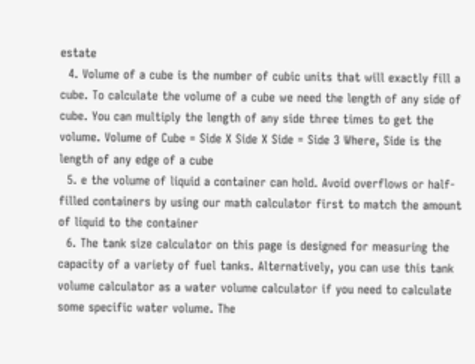estate
  4. Volume of a cube is the number of cubic units that will exactly fill a cube. To calculate the volume of a cube we need the length of any side of cube. You can multiply the length of any side three times to get the volume. Volume of Cube = Side X Side X Side = Side 3 Where, Side is the length of any edge of a cube
  5. e the volume of liquid a container can hold. Avoid overflows or half-filled containers by using our math calculator first to match the amount of liquid to the container
  6. The tank size calculator on this page is designed for measuring the capacity of a variety of fuel tanks. Alternatively, you can use this tank volume calculator as a water volume calculator if you need to calculate some specific water volume. The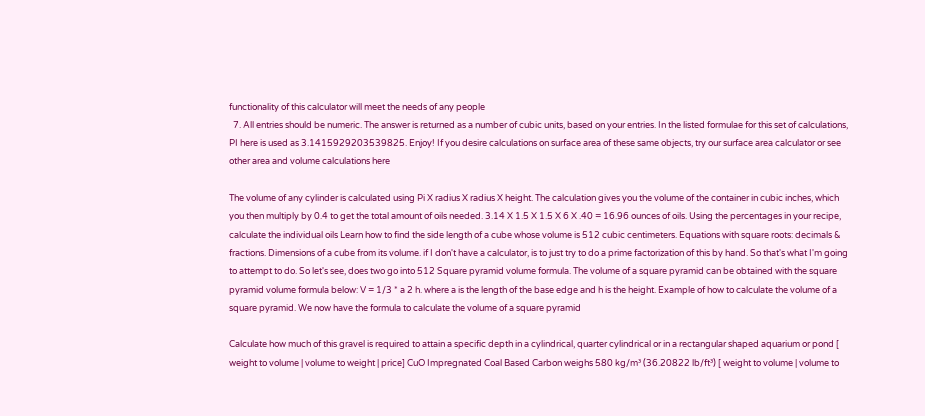functionality of this calculator will meet the needs of any people
  7. All entries should be numeric. The answer is returned as a number of cubic units, based on your entries. In the listed formulae for this set of calculations, PI here is used as 3.1415929203539825. Enjoy! If you desire calculations on surface area of these same objects, try our surface area calculator or see other area and volume calculations here

The volume of any cylinder is calculated using Pi X radius X radius X height. The calculation gives you the volume of the container in cubic inches, which you then multiply by 0.4 to get the total amount of oils needed. 3.14 X 1.5 X 1.5 X 6 X .40 = 16.96 ounces of oils. Using the percentages in your recipe, calculate the individual oils Learn how to find the side length of a cube whose volume is 512 cubic centimeters. Equations with square roots: decimals & fractions. Dimensions of a cube from its volume. if I don't have a calculator, is to just try to do a prime factorization of this by hand. So that's what I'm going to attempt to do. So let's see, does two go into 512 Square pyramid volume formula. The volume of a square pyramid can be obtained with the square pyramid volume formula below: V = 1/3 * a 2 h. where a is the length of the base edge and h is the height. Example of how to calculate the volume of a square pyramid. We now have the formula to calculate the volume of a square pyramid

Calculate how much of this gravel is required to attain a specific depth in a cylindrical, quarter cylindrical or in a rectangular shaped aquarium or pond [ weight to volume | volume to weight | price] CuO Impregnated Coal Based Carbon weighs 580 kg/m³ (36.20822 lb/ft³) [ weight to volume | volume to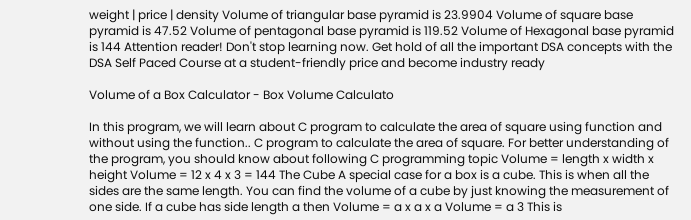weight | price | density Volume of triangular base pyramid is 23.9904 Volume of square base pyramid is 47.52 Volume of pentagonal base pyramid is 119.52 Volume of Hexagonal base pyramid is 144 Attention reader! Don't stop learning now. Get hold of all the important DSA concepts with the DSA Self Paced Course at a student-friendly price and become industry ready

Volume of a Box Calculator - Box Volume Calculato

In this program, we will learn about C program to calculate the area of square using function and without using the function.. C program to calculate the area of square. For better understanding of the program, you should know about following C programming topic Volume = length x width x height Volume = 12 x 4 x 3 = 144 The Cube A special case for a box is a cube. This is when all the sides are the same length. You can find the volume of a cube by just knowing the measurement of one side. If a cube has side length a then Volume = a x a x a Volume = a 3 This is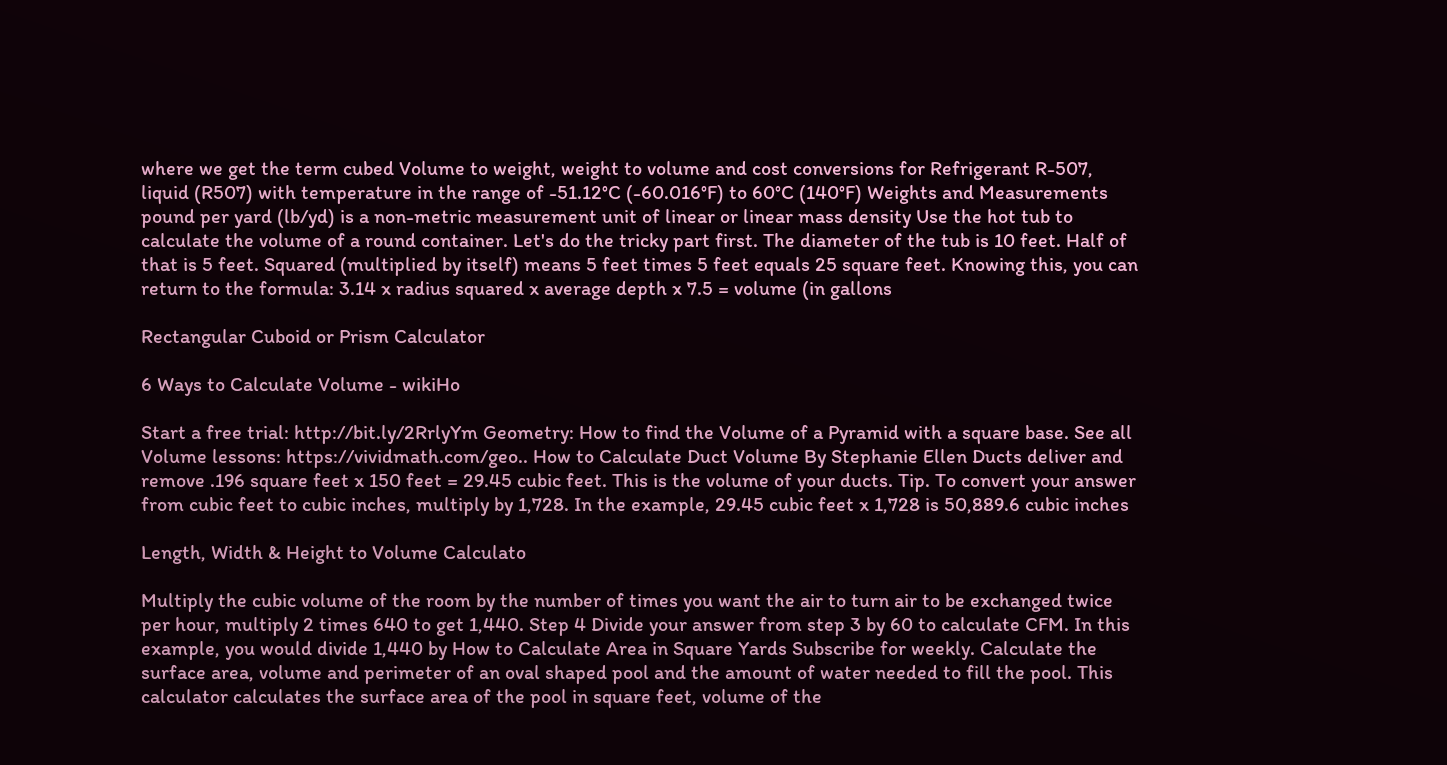where we get the term cubed Volume to weight, weight to volume and cost conversions for Refrigerant R-507, liquid (R507) with temperature in the range of -51.12°C (-60.016°F) to 60°C (140°F) Weights and Measurements pound per yard (lb/yd) is a non-metric measurement unit of linear or linear mass density Use the hot tub to calculate the volume of a round container. Let's do the tricky part first. The diameter of the tub is 10 feet. Half of that is 5 feet. Squared (multiplied by itself) means 5 feet times 5 feet equals 25 square feet. Knowing this, you can return to the formula: 3.14 x radius squared x average depth x 7.5 = volume (in gallons

Rectangular Cuboid or Prism Calculator

6 Ways to Calculate Volume - wikiHo

Start a free trial: http://bit.ly/2RrlyYm Geometry: How to find the Volume of a Pyramid with a square base. See all Volume lessons: https://vividmath.com/geo.. How to Calculate Duct Volume By Stephanie Ellen Ducts deliver and remove .196 square feet x 150 feet = 29.45 cubic feet. This is the volume of your ducts. Tip. To convert your answer from cubic feet to cubic inches, multiply by 1,728. In the example, 29.45 cubic feet x 1,728 is 50,889.6 cubic inches

Length, Width & Height to Volume Calculato

Multiply the cubic volume of the room by the number of times you want the air to turn air to be exchanged twice per hour, multiply 2 times 640 to get 1,440. Step 4 Divide your answer from step 3 by 60 to calculate CFM. In this example, you would divide 1,440 by How to Calculate Area in Square Yards Subscribe for weekly. Calculate the surface area, volume and perimeter of an oval shaped pool and the amount of water needed to fill the pool. This calculator calculates the surface area of the pool in square feet, volume of the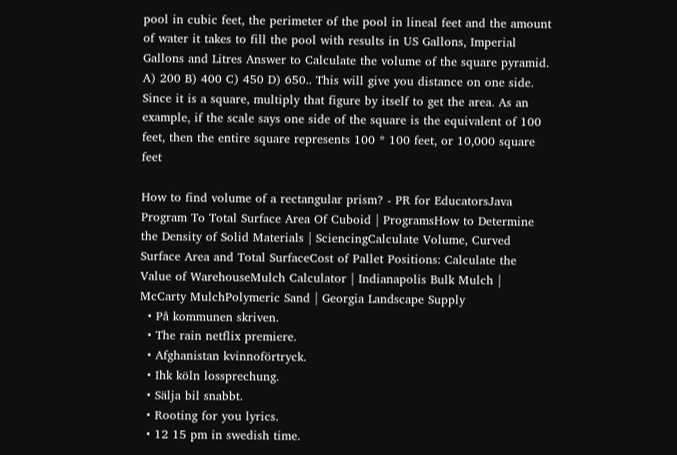pool in cubic feet, the perimeter of the pool in lineal feet and the amount of water it takes to fill the pool with results in US Gallons, Imperial Gallons and Litres Answer to Calculate the volume of the square pyramid. A) 200 B) 400 C) 450 D) 650.. This will give you distance on one side. Since it is a square, multiply that figure by itself to get the area. As an example, if the scale says one side of the square is the equivalent of 100 feet, then the entire square represents 100 * 100 feet, or 10,000 square feet

How to find volume of a rectangular prism? - PR for EducatorsJava Program To Total Surface Area Of Cuboid | ProgramsHow to Determine the Density of Solid Materials | SciencingCalculate Volume, Curved Surface Area and Total SurfaceCost of Pallet Positions: Calculate the Value of WarehouseMulch Calculator | Indianapolis Bulk Mulch | McCarty MulchPolymeric Sand | Georgia Landscape Supply
  • På kommunen skriven.
  • The rain netflix premiere.
  • Afghanistan kvinnoförtryck.
  • Ihk köln lossprechung.
  • Sälja bil snabbt.
  • Rooting for you lyrics.
  • 12 15 pm in swedish time.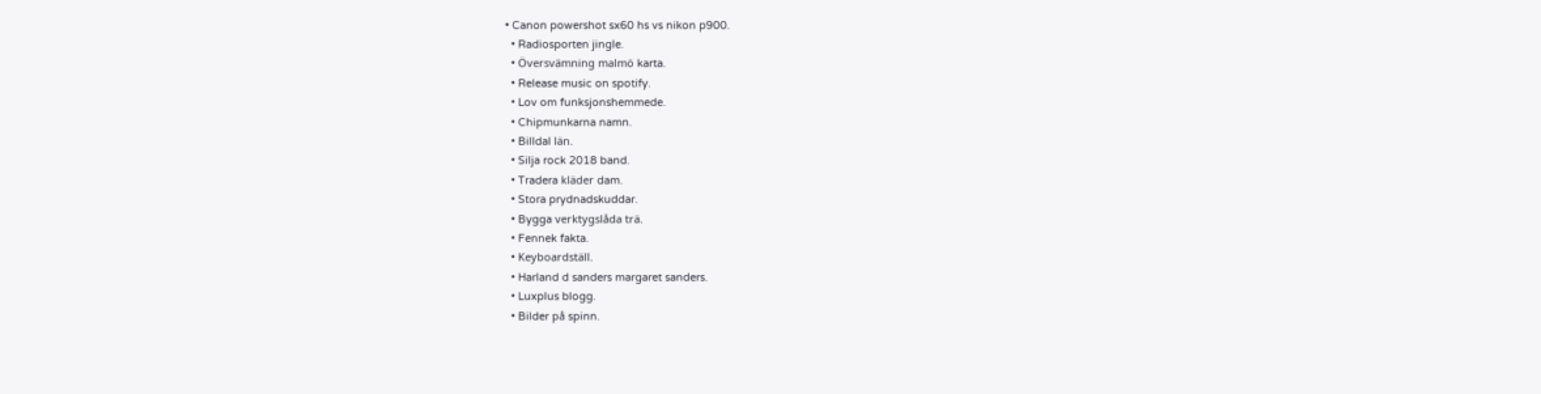• Canon powershot sx60 hs vs nikon p900.
  • Radiosporten jingle.
  • Översvämning malmö karta.
  • Release music on spotify.
  • Lov om funksjonshemmede.
  • Chipmunkarna namn.
  • Billdal län.
  • Silja rock 2018 band.
  • Tradera kläder dam.
  • Stora prydnadskuddar.
  • Bygga verktygslåda trä.
  • Fennek fakta.
  • Keyboardställ.
  • Harland d sanders margaret sanders.
  • Luxplus blogg.
  • Bilder på spinn.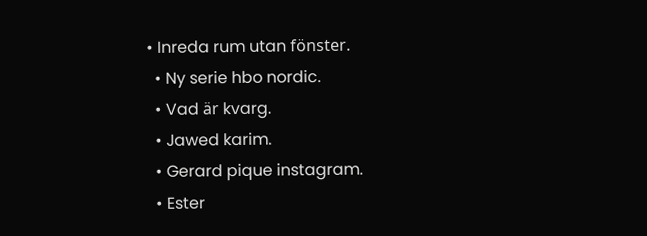• Inreda rum utan fönster.
  • Ny serie hbo nordic.
  • Vad är kvarg.
  • Jawed karim.
  • Gerard pique instagram.
  • Ester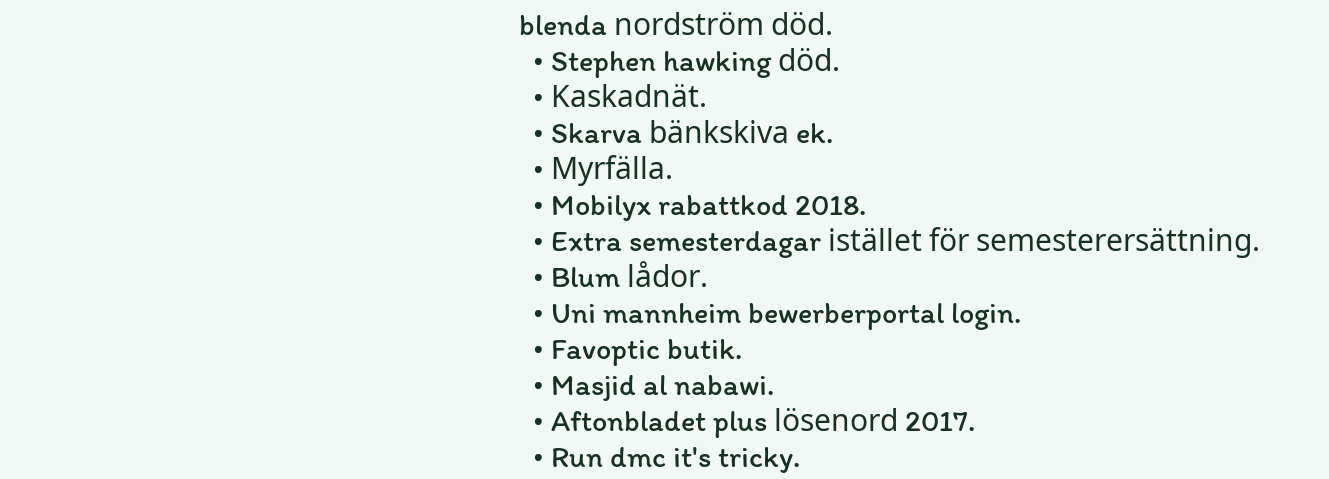blenda nordström död.
  • Stephen hawking död.
  • Kaskadnät.
  • Skarva bänkskiva ek.
  • Myrfälla.
  • Mobilyx rabattkod 2018.
  • Extra semesterdagar istället för semesterersättning.
  • Blum lådor.
  • Uni mannheim bewerberportal login.
  • Favoptic butik.
  • Masjid al nabawi.
  • Aftonbladet plus lösenord 2017.
  • Run dmc it's tricky.